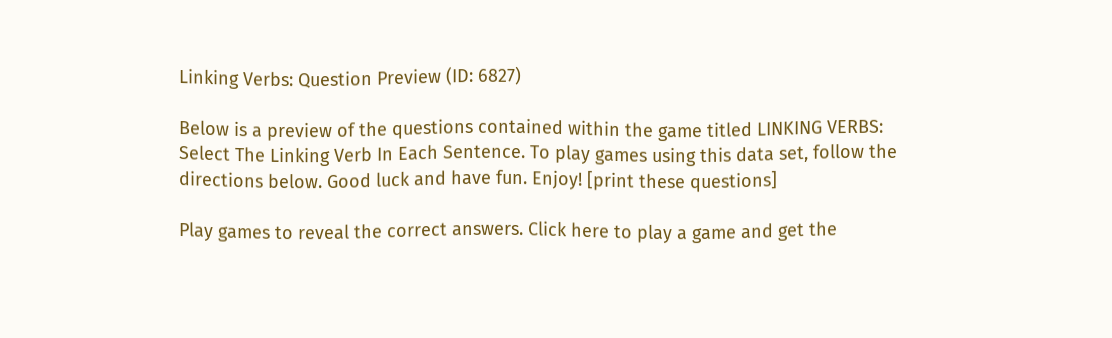Linking Verbs: Question Preview (ID: 6827)

Below is a preview of the questions contained within the game titled LINKING VERBS: Select The Linking Verb In Each Sentence. To play games using this data set, follow the directions below. Good luck and have fun. Enjoy! [print these questions]

Play games to reveal the correct answers. Click here to play a game and get the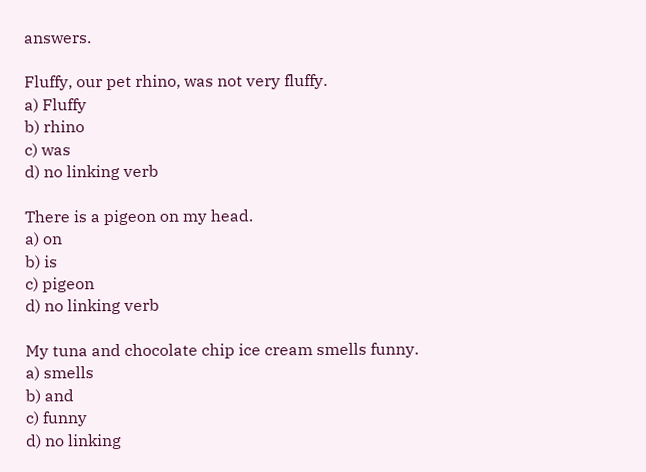answers.

Fluffy, our pet rhino, was not very fluffy.
a) Fluffy
b) rhino
c) was
d) no linking verb

There is a pigeon on my head.
a) on
b) is
c) pigeon
d) no linking verb

My tuna and chocolate chip ice cream smells funny.
a) smells
b) and
c) funny
d) no linking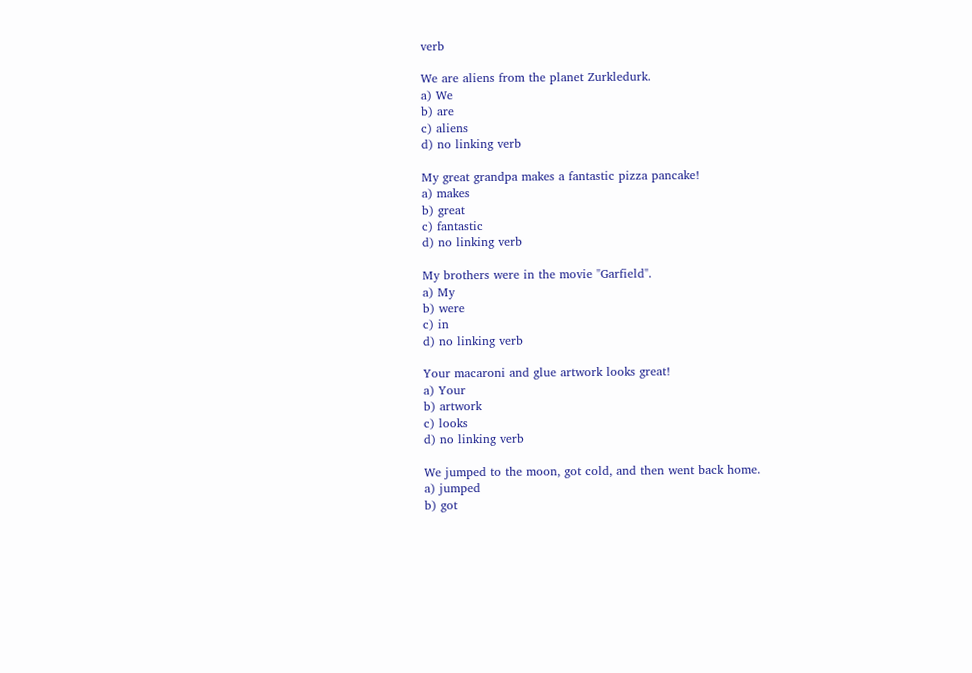verb

We are aliens from the planet Zurkledurk.
a) We
b) are
c) aliens
d) no linking verb

My great grandpa makes a fantastic pizza pancake!
a) makes
b) great
c) fantastic
d) no linking verb

My brothers were in the movie "Garfield".
a) My
b) were
c) in
d) no linking verb

Your macaroni and glue artwork looks great!
a) Your
b) artwork
c) looks
d) no linking verb

We jumped to the moon, got cold, and then went back home.
a) jumped
b) got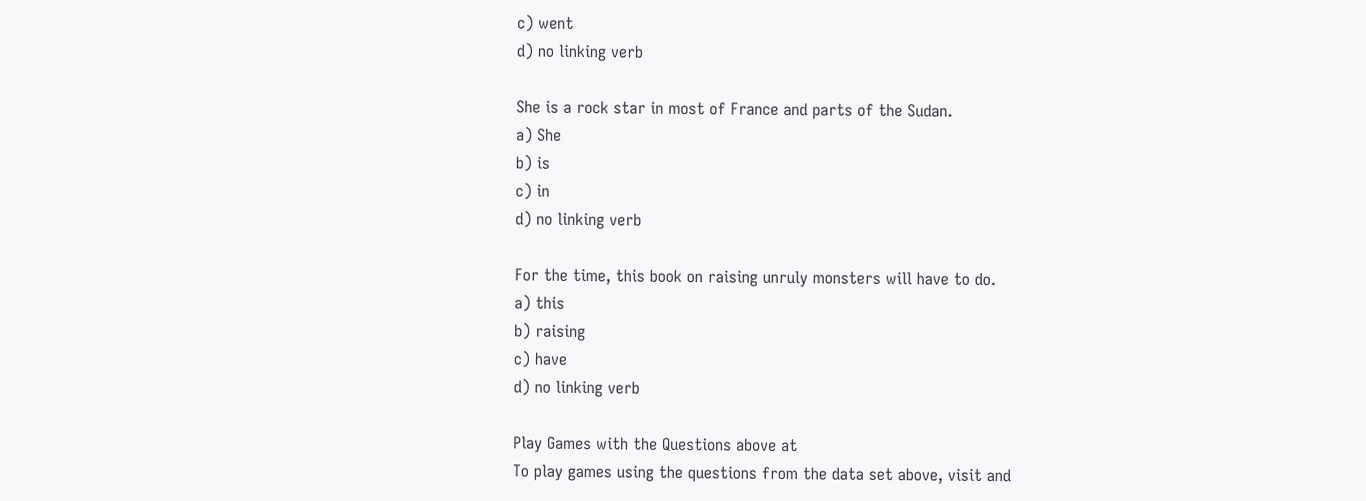c) went
d) no linking verb

She is a rock star in most of France and parts of the Sudan.
a) She
b) is
c) in
d) no linking verb

For the time, this book on raising unruly monsters will have to do.
a) this
b) raising
c) have
d) no linking verb

Play Games with the Questions above at
To play games using the questions from the data set above, visit and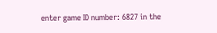enter game ID number: 6827 in the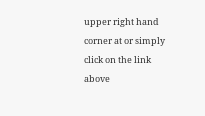upper right hand corner at or simply click on the link above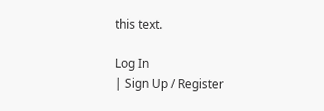this text.

Log In
| Sign Up / Register